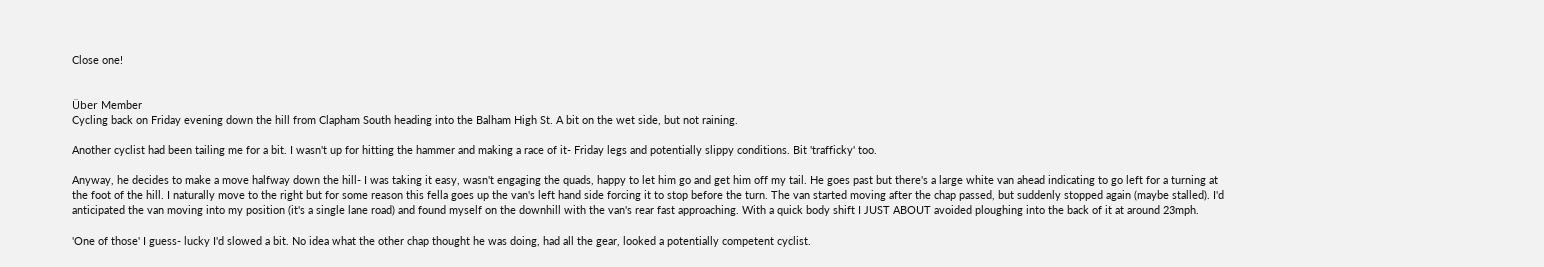Close one!


Über Member
Cycling back on Friday evening down the hill from Clapham South heading into the Balham High St. A bit on the wet side, but not raining.

Another cyclist had been tailing me for a bit. I wasn't up for hitting the hammer and making a race of it- Friday legs and potentially slippy conditions. Bit 'trafficky' too.

Anyway, he decides to make a move halfway down the hill- I was taking it easy, wasn't engaging the quads, happy to let him go and get him off my tail. He goes past but there's a large white van ahead indicating to go left for a turning at the foot of the hill. I naturally move to the right but for some reason this fella goes up the van's left hand side forcing it to stop before the turn. The van started moving after the chap passed, but suddenly stopped again (maybe stalled). I'd anticipated the van moving into my position (it's a single lane road) and found myself on the downhill with the van's rear fast approaching. With a quick body shift I JUST ABOUT avoided ploughing into the back of it at around 23mph.

'One of those' I guess- lucky I'd slowed a bit. No idea what the other chap thought he was doing, had all the gear, looked a potentially competent cyclist.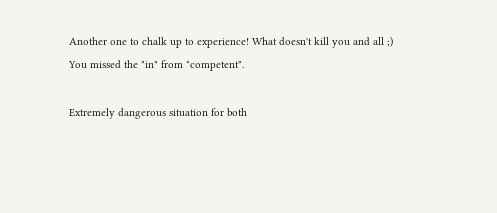Another one to chalk up to experience! What doesn't kill you and all ;)
You missed the "in" from "competent".

Extremely dangerous situation for both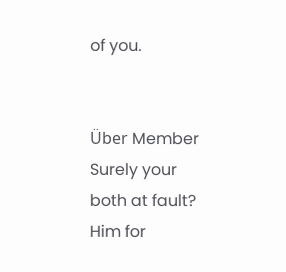of you.


Über Member
Surely your both at fault? Him for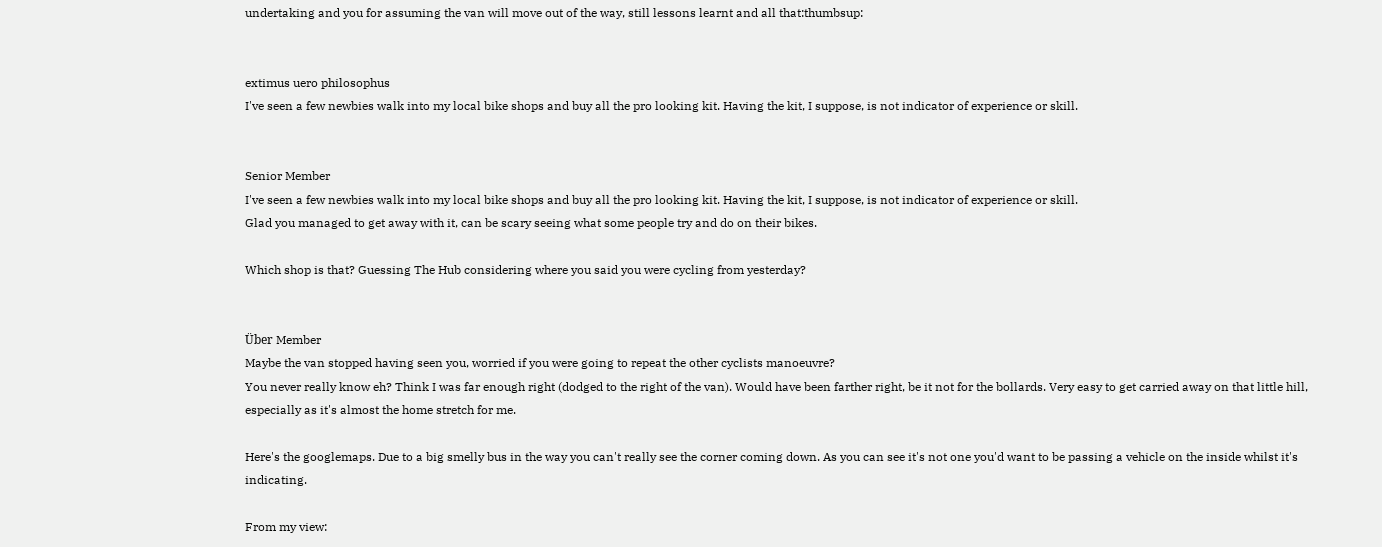undertaking and you for assuming the van will move out of the way, still lessons learnt and all that:thumbsup:


extimus uero philosophus
I've seen a few newbies walk into my local bike shops and buy all the pro looking kit. Having the kit, I suppose, is not indicator of experience or skill.


Senior Member
I've seen a few newbies walk into my local bike shops and buy all the pro looking kit. Having the kit, I suppose, is not indicator of experience or skill.
Glad you managed to get away with it, can be scary seeing what some people try and do on their bikes.

Which shop is that? Guessing The Hub considering where you said you were cycling from yesterday?


Über Member
Maybe the van stopped having seen you, worried if you were going to repeat the other cyclists manoeuvre?
You never really know eh? Think I was far enough right (dodged to the right of the van). Would have been farther right, be it not for the bollards. Very easy to get carried away on that little hill, especially as it's almost the home stretch for me.

Here's the googlemaps. Due to a big smelly bus in the way you can't really see the corner coming down. As you can see it's not one you'd want to be passing a vehicle on the inside whilst it's indicating.

From my view: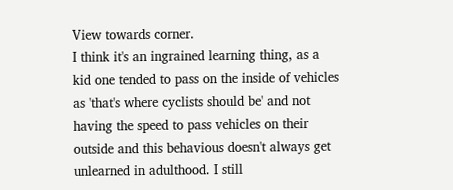View towards corner.
I think it's an ingrained learning thing, as a kid one tended to pass on the inside of vehicles as 'that's where cyclists should be' and not having the speed to pass vehicles on their outside and this behavious doesn't always get unlearned in adulthood. I still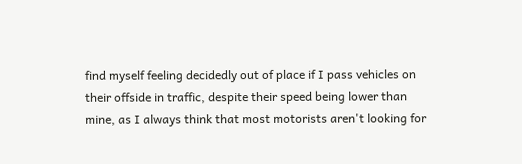find myself feeling decidedly out of place if I pass vehicles on their offside in traffic, despite their speed being lower than mine, as I always think that most motorists aren't looking for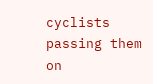cyclists passing them on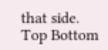that side.
Top Bottom